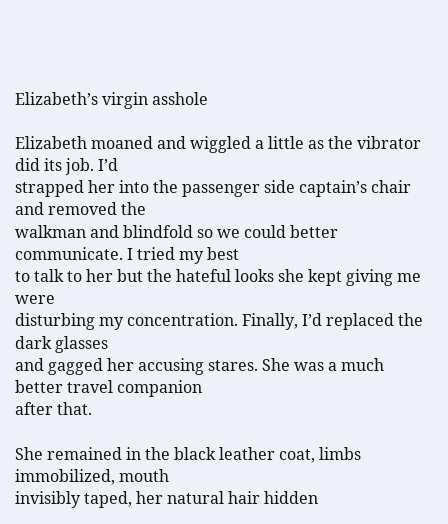Elizabeth’s virgin asshole

Elizabeth moaned and wiggled a little as the vibrator did its job. I’d
strapped her into the passenger side captain’s chair and removed the
walkman and blindfold so we could better communicate. I tried my best
to talk to her but the hateful looks she kept giving me were
disturbing my concentration. Finally, I’d replaced the dark glasses
and gagged her accusing stares. She was a much better travel companion
after that.

She remained in the black leather coat, limbs immobilized, mouth
invisibly taped, her natural hair hidden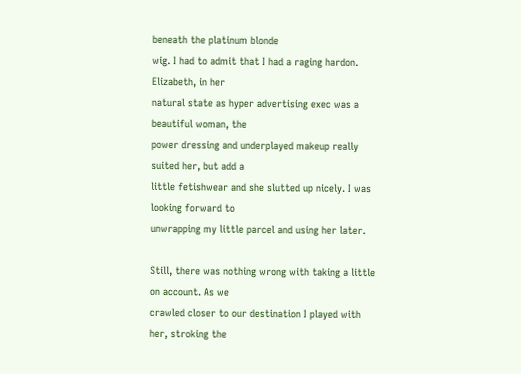beneath the platinum blonde
wig. I had to admit that I had a raging hardon. Elizabeth, in her
natural state as hyper advertising exec was a beautiful woman, the
power dressing and underplayed makeup really suited her, but add a
little fetishwear and she slutted up nicely. I was looking forward to
unwrapping my little parcel and using her later.

Still, there was nothing wrong with taking a little on account. As we
crawled closer to our destination I played with her, stroking the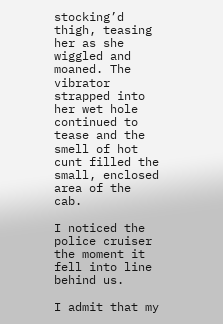stocking’d thigh, teasing her as she wiggled and moaned. The vibrator
strapped into her wet hole continued to tease and the smell of hot
cunt filled the small, enclosed area of the cab.

I noticed the police cruiser the moment it fell into line behind us.

I admit that my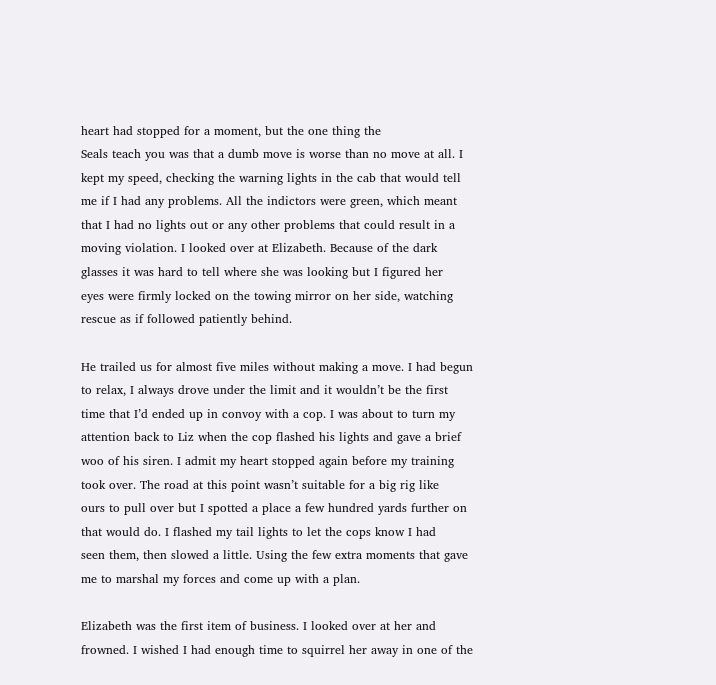heart had stopped for a moment, but the one thing the
Seals teach you was that a dumb move is worse than no move at all. I
kept my speed, checking the warning lights in the cab that would tell
me if I had any problems. All the indictors were green, which meant
that I had no lights out or any other problems that could result in a
moving violation. I looked over at Elizabeth. Because of the dark
glasses it was hard to tell where she was looking but I figured her
eyes were firmly locked on the towing mirror on her side, watching
rescue as if followed patiently behind.

He trailed us for almost five miles without making a move. I had begun
to relax, I always drove under the limit and it wouldn’t be the first
time that I’d ended up in convoy with a cop. I was about to turn my
attention back to Liz when the cop flashed his lights and gave a brief
woo of his siren. I admit my heart stopped again before my training
took over. The road at this point wasn’t suitable for a big rig like
ours to pull over but I spotted a place a few hundred yards further on
that would do. I flashed my tail lights to let the cops know I had
seen them, then slowed a little. Using the few extra moments that gave
me to marshal my forces and come up with a plan.

Elizabeth was the first item of business. I looked over at her and
frowned. I wished I had enough time to squirrel her away in one of the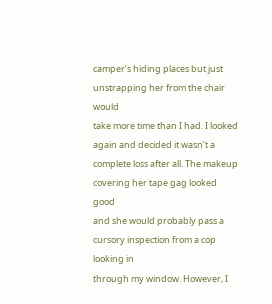camper’s hiding places but just unstrapping her from the chair would
take more time than I had. I looked again and decided it wasn’t a
complete loss after all. The makeup covering her tape gag looked good
and she would probably pass a cursory inspection from a cop looking in
through my window. However, I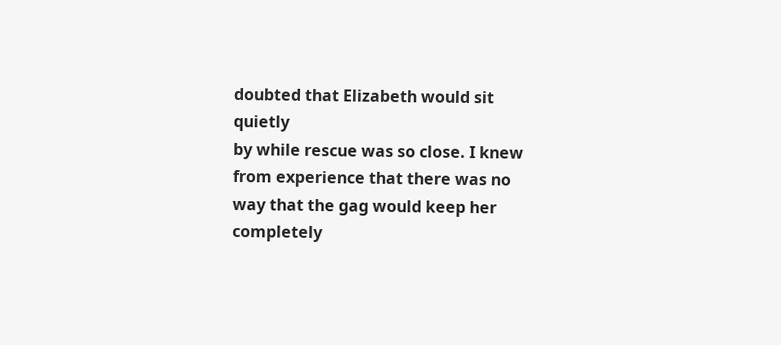doubted that Elizabeth would sit quietly
by while rescue was so close. I knew from experience that there was no
way that the gag would keep her completely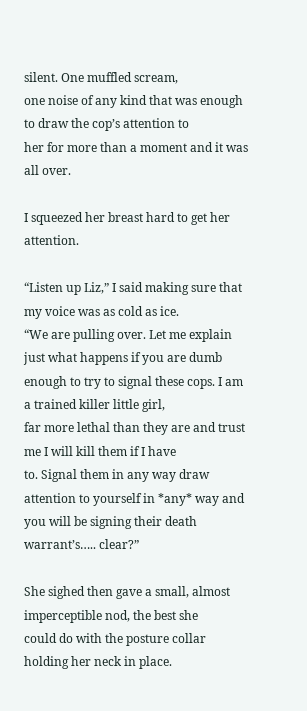silent. One muffled scream,
one noise of any kind that was enough to draw the cop’s attention to
her for more than a moment and it was all over.

I squeezed her breast hard to get her attention.

“Listen up Liz,” I said making sure that my voice was as cold as ice.
“We are pulling over. Let me explain just what happens if you are dumb
enough to try to signal these cops. I am a trained killer little girl,
far more lethal than they are and trust me I will kill them if I have
to. Signal them in any way draw attention to yourself in *any* way and
you will be signing their death warrant’s….. clear?”

She sighed then gave a small, almost imperceptible nod, the best she
could do with the posture collar holding her neck in place.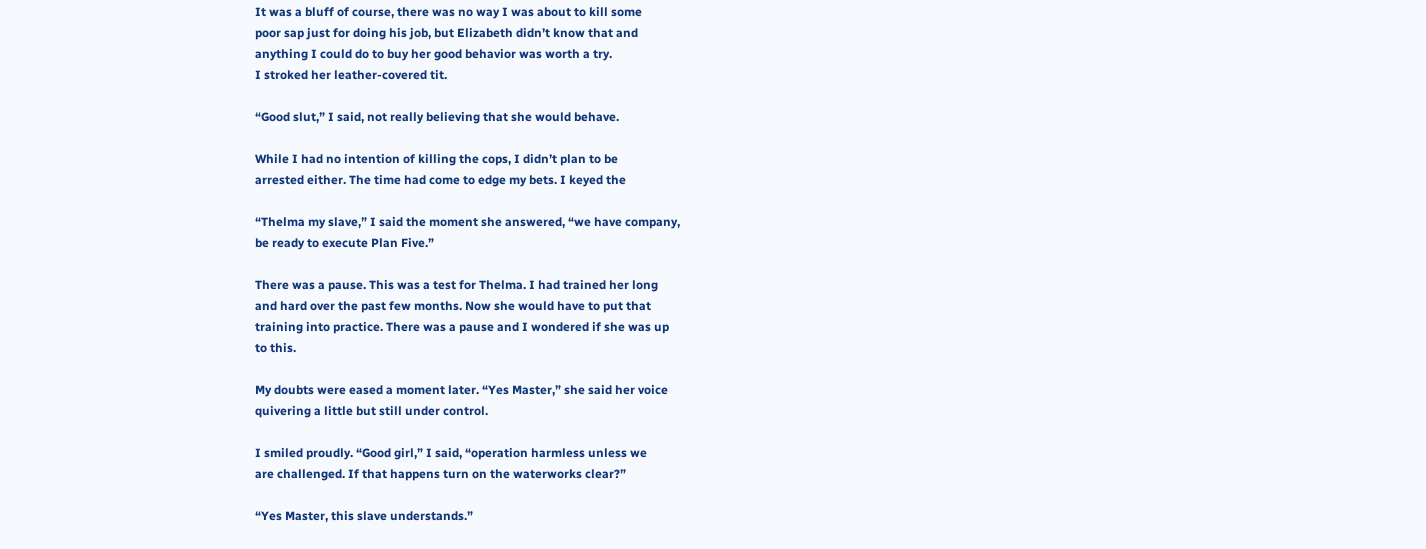It was a bluff of course, there was no way I was about to kill some
poor sap just for doing his job, but Elizabeth didn’t know that and
anything I could do to buy her good behavior was worth a try.
I stroked her leather-covered tit.

“Good slut,” I said, not really believing that she would behave.

While I had no intention of killing the cops, I didn’t plan to be
arrested either. The time had come to edge my bets. I keyed the

“Thelma my slave,” I said the moment she answered, “we have company,
be ready to execute Plan Five.”

There was a pause. This was a test for Thelma. I had trained her long
and hard over the past few months. Now she would have to put that
training into practice. There was a pause and I wondered if she was up
to this.

My doubts were eased a moment later. “Yes Master,” she said her voice
quivering a little but still under control.

I smiled proudly. “Good girl,” I said, “operation harmless unless we
are challenged. If that happens turn on the waterworks clear?”

“Yes Master, this slave understands.”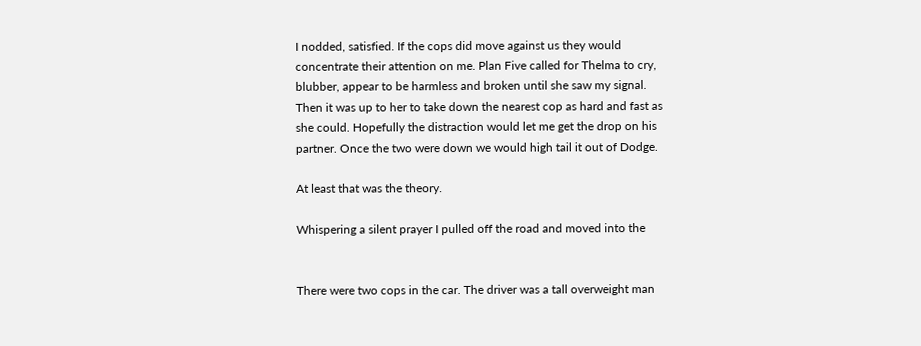I nodded, satisfied. If the cops did move against us they would
concentrate their attention on me. Plan Five called for Thelma to cry,
blubber, appear to be harmless and broken until she saw my signal.
Then it was up to her to take down the nearest cop as hard and fast as
she could. Hopefully the distraction would let me get the drop on his
partner. Once the two were down we would high tail it out of Dodge.

At least that was the theory.

Whispering a silent prayer I pulled off the road and moved into the


There were two cops in the car. The driver was a tall overweight man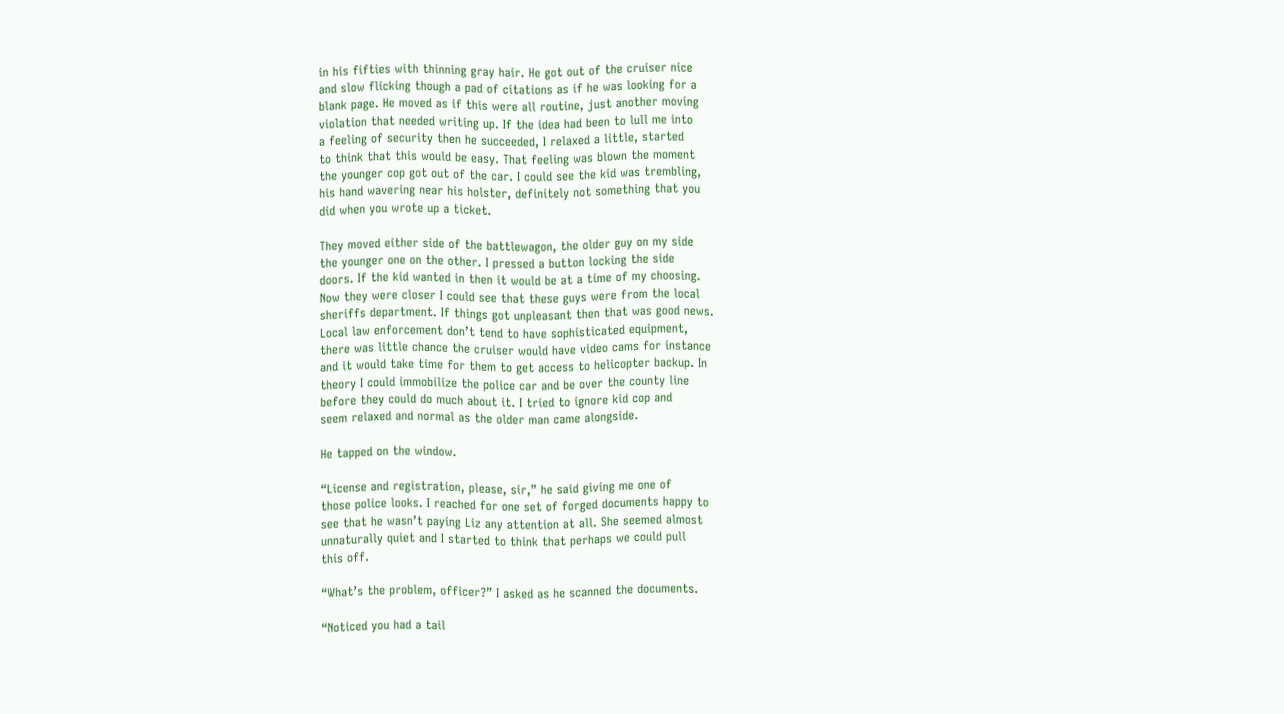in his fifties with thinning gray hair. He got out of the cruiser nice
and slow flicking though a pad of citations as if he was looking for a
blank page. He moved as if this were all routine, just another moving
violation that needed writing up. If the idea had been to lull me into
a feeling of security then he succeeded, I relaxed a little, started
to think that this would be easy. That feeling was blown the moment
the younger cop got out of the car. I could see the kid was trembling,
his hand wavering near his holster, definitely not something that you
did when you wrote up a ticket.

They moved either side of the battlewagon, the older guy on my side
the younger one on the other. I pressed a button locking the side
doors. If the kid wanted in then it would be at a time of my choosing.
Now they were closer I could see that these guys were from the local
sheriffs department. If things got unpleasant then that was good news.
Local law enforcement don’t tend to have sophisticated equipment,
there was little chance the cruiser would have video cams for instance
and it would take time for them to get access to helicopter backup. In
theory I could immobilize the police car and be over the county line
before they could do much about it. I tried to ignore kid cop and
seem relaxed and normal as the older man came alongside.

He tapped on the window.

“License and registration, please, sir,” he said giving me one of
those police looks. I reached for one set of forged documents happy to
see that he wasn’t paying Liz any attention at all. She seemed almost
unnaturally quiet and I started to think that perhaps we could pull
this off.

“What’s the problem, officer?” I asked as he scanned the documents.

“Noticed you had a tail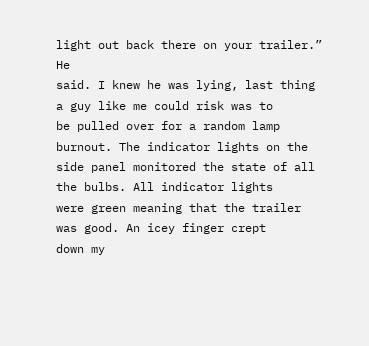light out back there on your trailer.” He
said. I knew he was lying, last thing a guy like me could risk was to
be pulled over for a random lamp burnout. The indicator lights on the
side panel monitored the state of all the bulbs. All indicator lights
were green meaning that the trailer was good. An icey finger crept
down my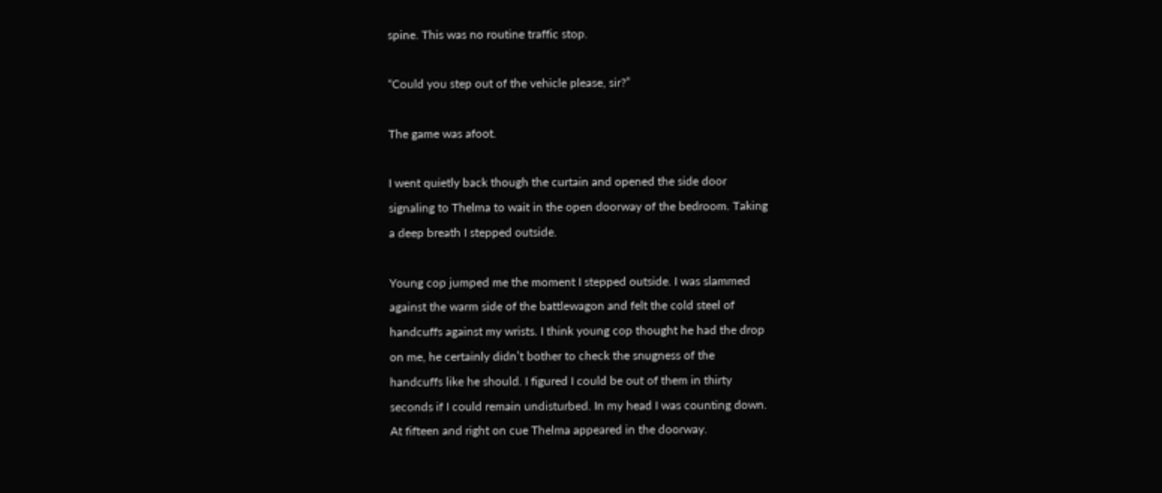spine. This was no routine traffic stop.

“Could you step out of the vehicle please, sir?”

The game was afoot.

I went quietly back though the curtain and opened the side door
signaling to Thelma to wait in the open doorway of the bedroom. Taking
a deep breath I stepped outside.

Young cop jumped me the moment I stepped outside. I was slammed
against the warm side of the battlewagon and felt the cold steel of
handcuffs against my wrists. I think young cop thought he had the drop
on me, he certainly didn’t bother to check the snugness of the
handcuffs like he should. I figured I could be out of them in thirty
seconds if I could remain undisturbed. In my head I was counting down.
At fifteen and right on cue Thelma appeared in the doorway.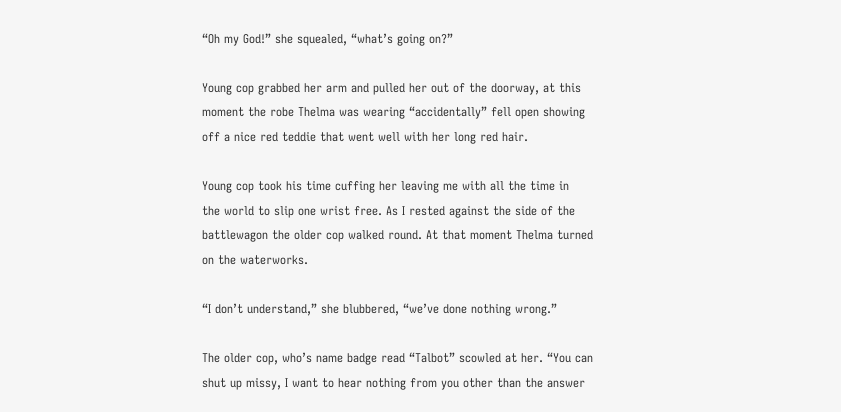“Oh my God!” she squealed, “what’s going on?”

Young cop grabbed her arm and pulled her out of the doorway, at this
moment the robe Thelma was wearing “accidentally” fell open showing
off a nice red teddie that went well with her long red hair.

Young cop took his time cuffing her leaving me with all the time in
the world to slip one wrist free. As I rested against the side of the
battlewagon the older cop walked round. At that moment Thelma turned
on the waterworks.

“I don’t understand,” she blubbered, “we’ve done nothing wrong.”

The older cop, who’s name badge read “Talbot” scowled at her. “You can
shut up missy, I want to hear nothing from you other than the answer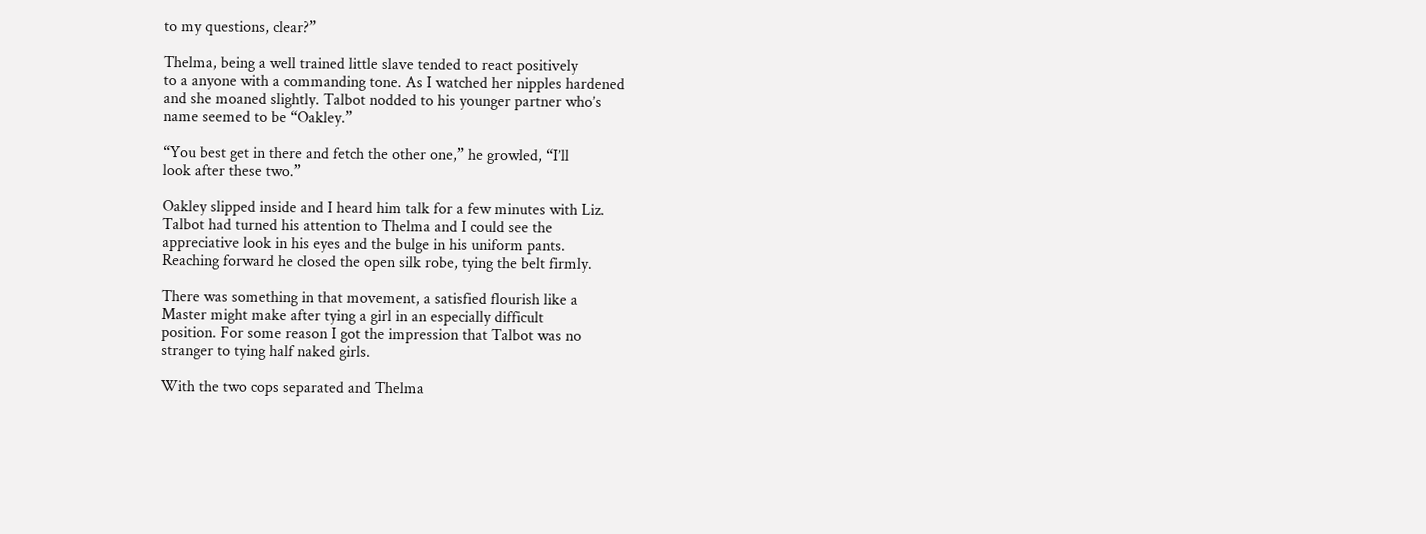to my questions, clear?”

Thelma, being a well trained little slave tended to react positively
to a anyone with a commanding tone. As I watched her nipples hardened
and she moaned slightly. Talbot nodded to his younger partner who’s
name seemed to be “Oakley.”

“You best get in there and fetch the other one,” he growled, “I’ll
look after these two.”

Oakley slipped inside and I heard him talk for a few minutes with Liz.
Talbot had turned his attention to Thelma and I could see the
appreciative look in his eyes and the bulge in his uniform pants.
Reaching forward he closed the open silk robe, tying the belt firmly.

There was something in that movement, a satisfied flourish like a
Master might make after tying a girl in an especially difficult
position. For some reason I got the impression that Talbot was no
stranger to tying half naked girls.

With the two cops separated and Thelma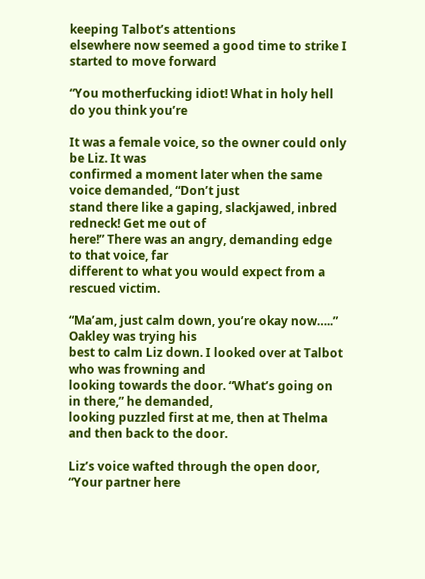keeping Talbot’s attentions
elsewhere now seemed a good time to strike I started to move forward

“You motherfucking idiot! What in holy hell do you think you’re

It was a female voice, so the owner could only be Liz. It was
confirmed a moment later when the same voice demanded, “Don’t just
stand there like a gaping, slackjawed, inbred redneck! Get me out of
here!” There was an angry, demanding edge to that voice, far
different to what you would expect from a rescued victim.

“Ma’am, just calm down, you’re okay now…..” Oakley was trying his
best to calm Liz down. I looked over at Talbot who was frowning and
looking towards the door. “What’s going on in there,” he demanded,
looking puzzled first at me, then at Thelma and then back to the door.

Liz’s voice wafted through the open door, “Your partner here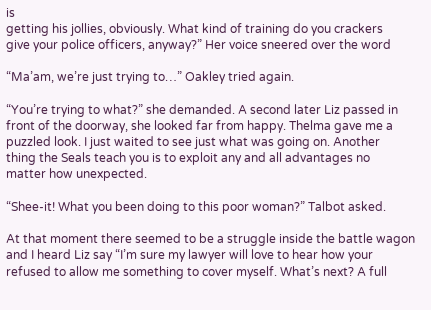is
getting his jollies, obviously. What kind of training do you crackers
give your police officers, anyway?” Her voice sneered over the word

“Ma’am, we’re just trying to…” Oakley tried again.

“You’re trying to what?” she demanded. A second later Liz passed in
front of the doorway, she looked far from happy. Thelma gave me a
puzzled look. I just waited to see just what was going on. Another
thing the Seals teach you is to exploit any and all advantages no
matter how unexpected.

“Shee-it! What you been doing to this poor woman?” Talbot asked.

At that moment there seemed to be a struggle inside the battle wagon
and I heard Liz say “I’m sure my lawyer will love to hear how your
refused to allow me something to cover myself. What’s next? A full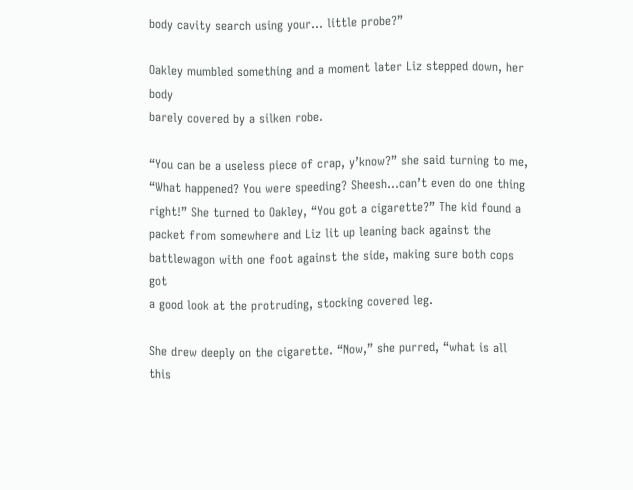body cavity search using your… little probe?”

Oakley mumbled something and a moment later Liz stepped down, her body
barely covered by a silken robe.

“You can be a useless piece of crap, y’know?” she said turning to me,
“What happened? You were speeding? Sheesh…can’t even do one thing
right!” She turned to Oakley, “You got a cigarette?” The kid found a
packet from somewhere and Liz lit up leaning back against the
battlewagon with one foot against the side, making sure both cops got
a good look at the protruding, stocking covered leg.

She drew deeply on the cigarette. “Now,” she purred, “what is all this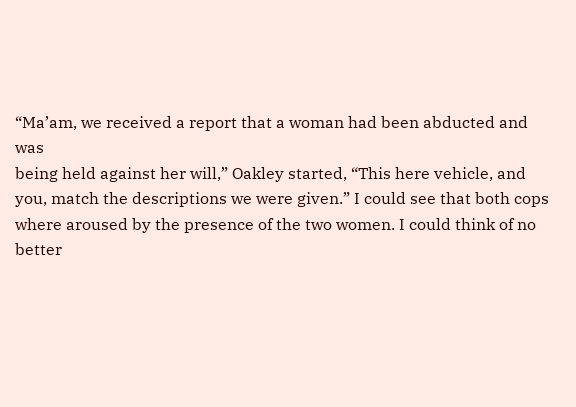“Ma’am, we received a report that a woman had been abducted and was
being held against her will,” Oakley started, “This here vehicle, and
you, match the descriptions we were given.” I could see that both cops
where aroused by the presence of the two women. I could think of no
better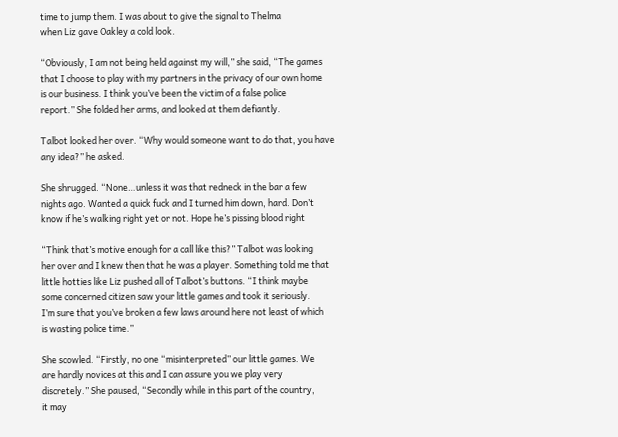time to jump them. I was about to give the signal to Thelma
when Liz gave Oakley a cold look.

“Obviously, I am not being held against my will,” she said, “The games
that I choose to play with my partners in the privacy of our own home
is our business. I think you’ve been the victim of a false police
report.” She folded her arms, and looked at them defiantly.

Talbot looked her over. “Why would someone want to do that, you have
any idea?” he asked.

She shrugged. “None…unless it was that redneck in the bar a few
nights ago. Wanted a quick fuck and I turned him down, hard. Don’t
know if he’s walking right yet or not. Hope he’s pissing blood right

“Think that’s motive enough for a call like this?” Talbot was looking
her over and I knew then that he was a player. Something told me that
little hotties like Liz pushed all of Talbot’s buttons. “I think maybe
some concerned citizen saw your little games and took it seriously.
I’m sure that you’ve broken a few laws around here not least of which
is wasting police time.”

She scowled. “Firstly, no one “misinterpreted” our little games. We
are hardly novices at this and I can assure you we play very
discretely.” She paused, “Secondly while in this part of the country,
it may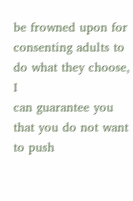be frowned upon for consenting adults to do what they choose, I
can guarantee you that you do not want to push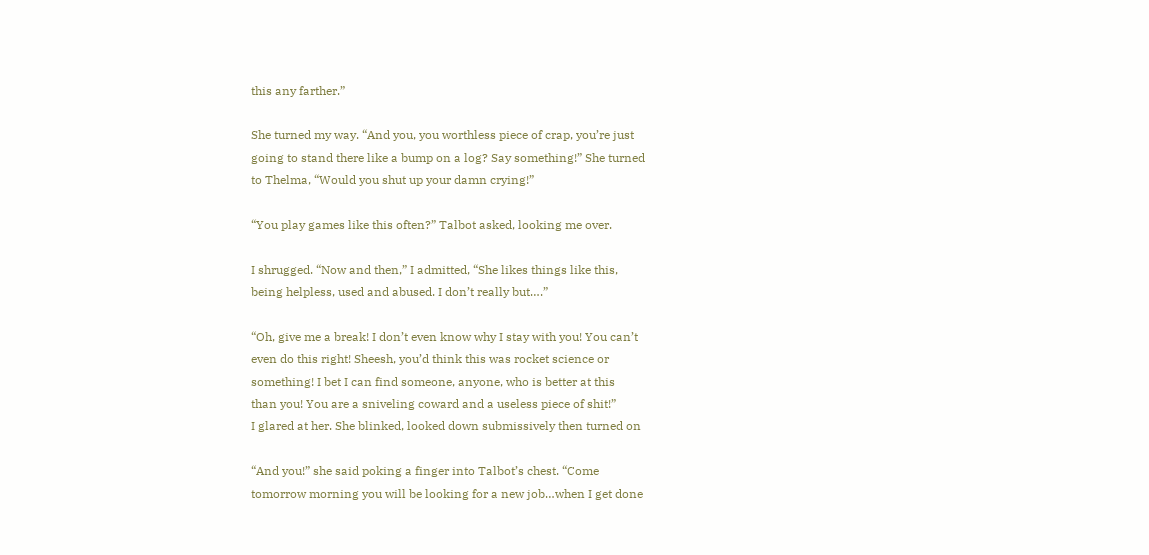this any farther.”

She turned my way. “And you, you worthless piece of crap, you’re just
going to stand there like a bump on a log? Say something!” She turned
to Thelma, “Would you shut up your damn crying!”

“You play games like this often?” Talbot asked, looking me over.

I shrugged. “Now and then,” I admitted, “She likes things like this,
being helpless, used and abused. I don’t really but….”

“Oh, give me a break! I don’t even know why I stay with you! You can’t
even do this right! Sheesh, you’d think this was rocket science or
something! I bet I can find someone, anyone, who is better at this
than you! You are a sniveling coward and a useless piece of shit!”
I glared at her. She blinked, looked down submissively then turned on

“And you!” she said poking a finger into Talbot’s chest. “Come
tomorrow morning you will be looking for a new job…when I get done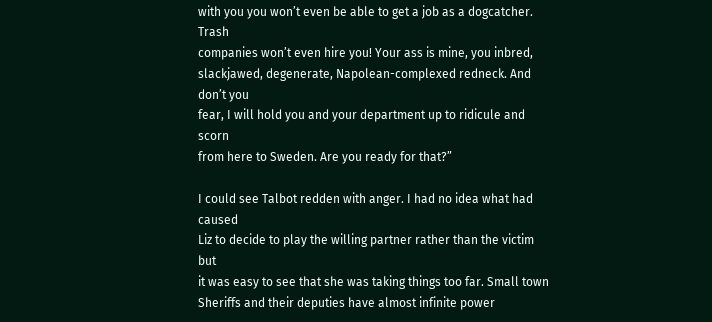with you you won’t even be able to get a job as a dogcatcher. Trash
companies won’t even hire you! Your ass is mine, you inbred,
slackjawed, degenerate, Napolean-complexed redneck. And don’t you
fear, I will hold you and your department up to ridicule and scorn
from here to Sweden. Are you ready for that?”

I could see Talbot redden with anger. I had no idea what had caused
Liz to decide to play the willing partner rather than the victim but
it was easy to see that she was taking things too far. Small town
Sheriffs and their deputies have almost infinite power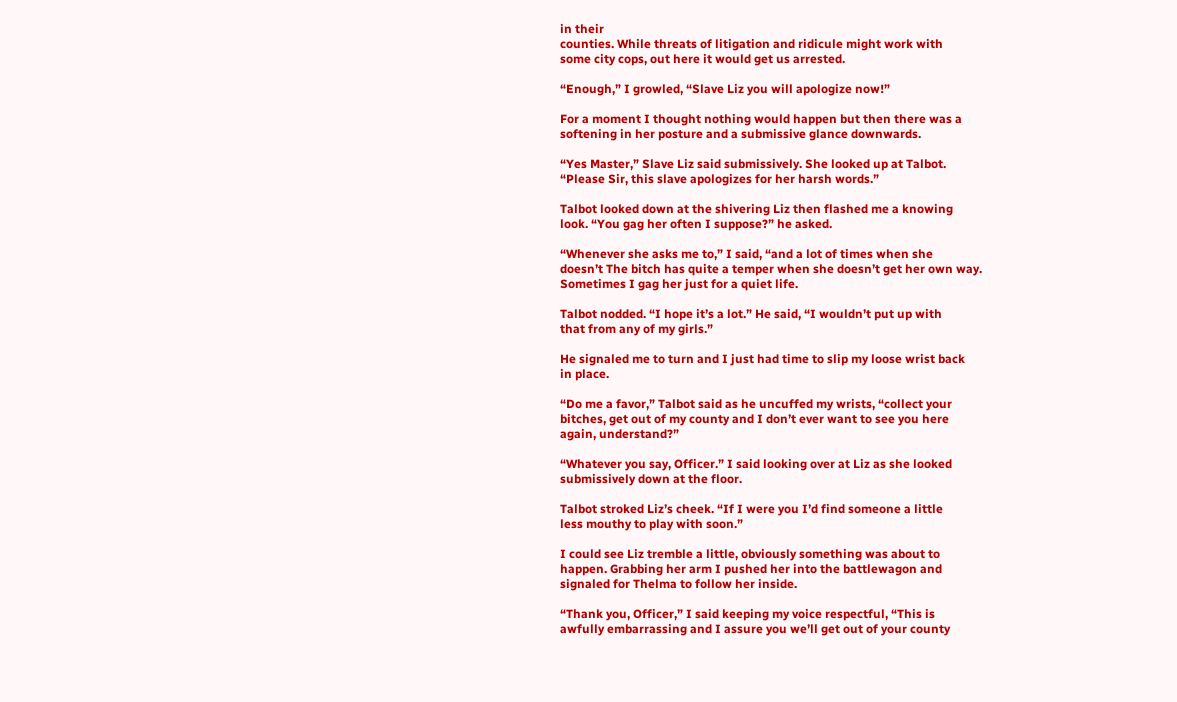in their
counties. While threats of litigation and ridicule might work with
some city cops, out here it would get us arrested.

“Enough,” I growled, “Slave Liz you will apologize now!”

For a moment I thought nothing would happen but then there was a
softening in her posture and a submissive glance downwards.

“Yes Master,” Slave Liz said submissively. She looked up at Talbot.
“Please Sir, this slave apologizes for her harsh words.”

Talbot looked down at the shivering Liz then flashed me a knowing
look. “You gag her often I suppose?” he asked.

“Whenever she asks me to,” I said, “and a lot of times when she
doesn’t The bitch has quite a temper when she doesn’t get her own way.
Sometimes I gag her just for a quiet life.

Talbot nodded. “I hope it’s a lot.” He said, “I wouldn’t put up with
that from any of my girls.”

He signaled me to turn and I just had time to slip my loose wrist back
in place.

“Do me a favor,” Talbot said as he uncuffed my wrists, “collect your
bitches, get out of my county and I don’t ever want to see you here
again, understand?”

“Whatever you say, Officer.” I said looking over at Liz as she looked
submissively down at the floor.

Talbot stroked Liz’s cheek. “If I were you I’d find someone a little
less mouthy to play with soon.”

I could see Liz tremble a little, obviously something was about to
happen. Grabbing her arm I pushed her into the battlewagon and
signaled for Thelma to follow her inside.

“Thank you, Officer,” I said keeping my voice respectful, “This is
awfully embarrassing and I assure you we’ll get out of your county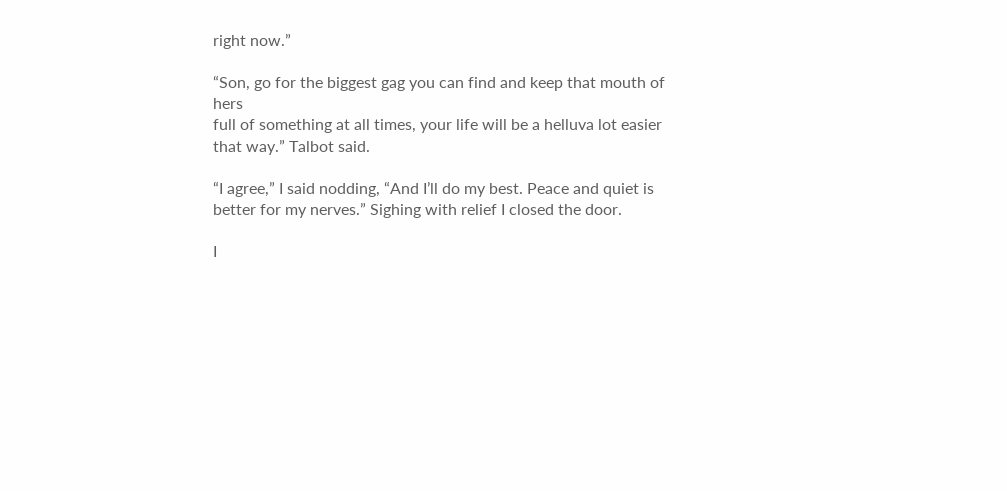right now.”

“Son, go for the biggest gag you can find and keep that mouth of hers
full of something at all times, your life will be a helluva lot easier
that way.” Talbot said.

“I agree,” I said nodding, “And I’ll do my best. Peace and quiet is
better for my nerves.” Sighing with relief I closed the door.

I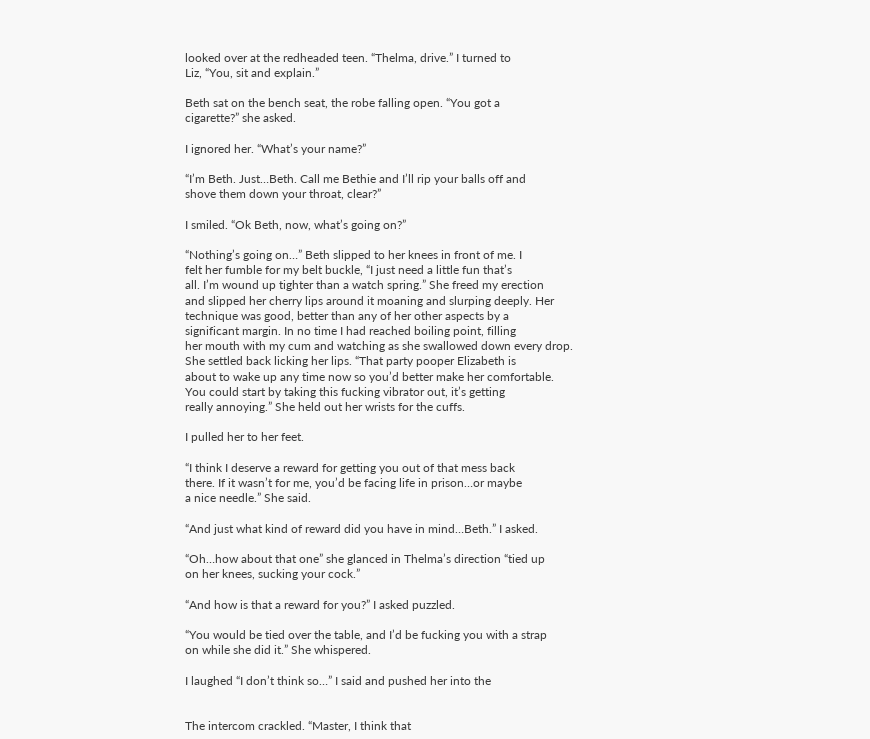looked over at the redheaded teen. “Thelma, drive.” I turned to
Liz, “You, sit and explain.”

Beth sat on the bench seat, the robe falling open. “You got a
cigarette?” she asked.

I ignored her. “What’s your name?”

“I’m Beth. Just…Beth. Call me Bethie and I’ll rip your balls off and
shove them down your throat, clear?”

I smiled. “Ok Beth, now, what’s going on?”

“Nothing’s going on…” Beth slipped to her knees in front of me. I
felt her fumble for my belt buckle, “I just need a little fun that’s
all. I’m wound up tighter than a watch spring.” She freed my erection
and slipped her cherry lips around it moaning and slurping deeply. Her
technique was good, better than any of her other aspects by a
significant margin. In no time I had reached boiling point, filling
her mouth with my cum and watching as she swallowed down every drop.
She settled back licking her lips. “That party pooper Elizabeth is
about to wake up any time now so you’d better make her comfortable.
You could start by taking this fucking vibrator out, it’s getting
really annoying.” She held out her wrists for the cuffs.

I pulled her to her feet.

“I think I deserve a reward for getting you out of that mess back
there. If it wasn’t for me, you’d be facing life in prison…or maybe
a nice needle.” She said.

“And just what kind of reward did you have in mind…Beth.” I asked.

“Oh…how about that one” she glanced in Thelma’s direction “tied up
on her knees, sucking your cock.”

“And how is that a reward for you?” I asked puzzled.

“You would be tied over the table, and I’d be fucking you with a strap
on while she did it.” She whispered.

I laughed “I don’t think so…” I said and pushed her into the


The intercom crackled. “Master, I think that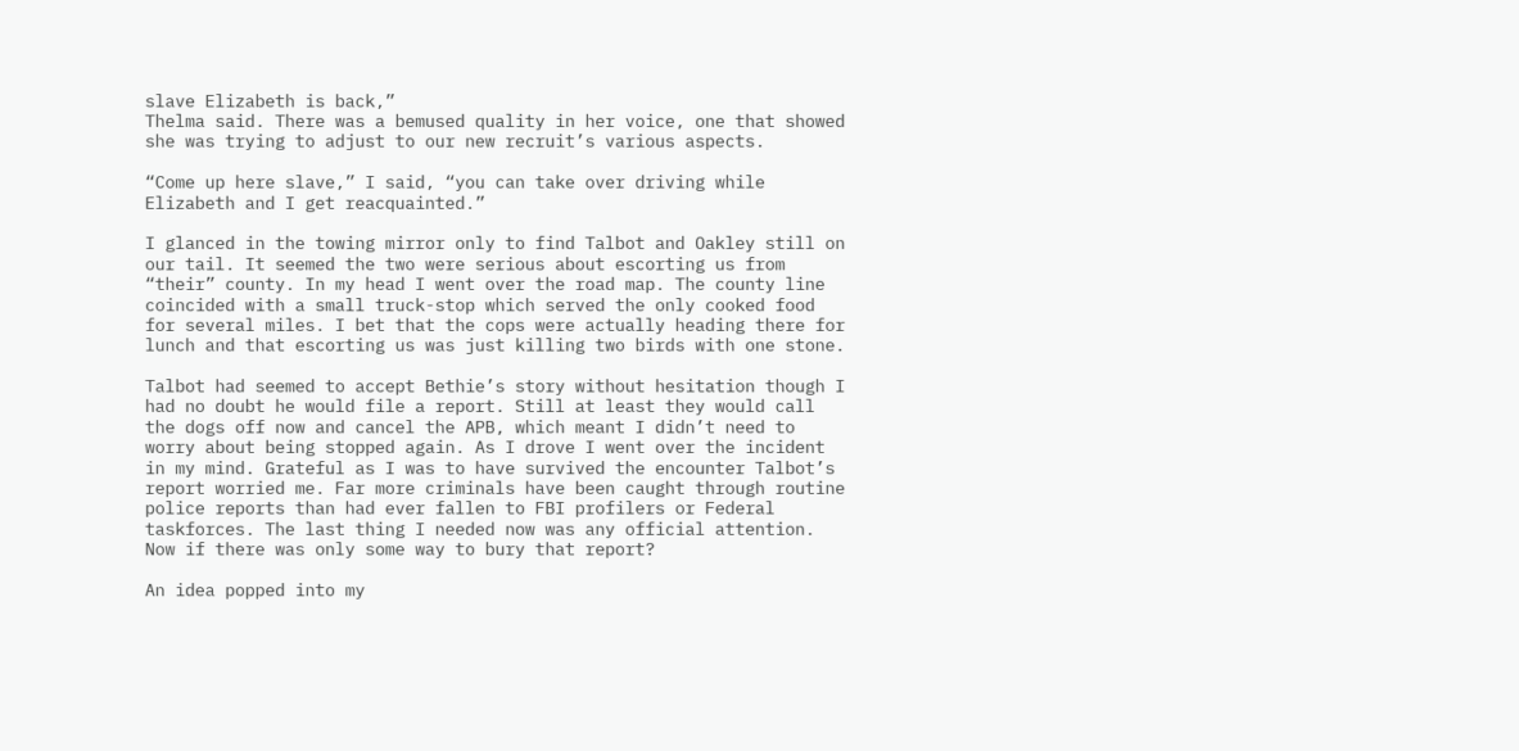slave Elizabeth is back,”
Thelma said. There was a bemused quality in her voice, one that showed
she was trying to adjust to our new recruit’s various aspects.

“Come up here slave,” I said, “you can take over driving while
Elizabeth and I get reacquainted.”

I glanced in the towing mirror only to find Talbot and Oakley still on
our tail. It seemed the two were serious about escorting us from
“their” county. In my head I went over the road map. The county line
coincided with a small truck-stop which served the only cooked food
for several miles. I bet that the cops were actually heading there for
lunch and that escorting us was just killing two birds with one stone.

Talbot had seemed to accept Bethie’s story without hesitation though I
had no doubt he would file a report. Still at least they would call
the dogs off now and cancel the APB, which meant I didn’t need to
worry about being stopped again. As I drove I went over the incident
in my mind. Grateful as I was to have survived the encounter Talbot’s
report worried me. Far more criminals have been caught through routine
police reports than had ever fallen to FBI profilers or Federal
taskforces. The last thing I needed now was any official attention.
Now if there was only some way to bury that report?

An idea popped into my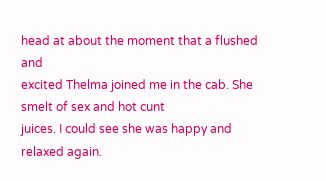head at about the moment that a flushed and
excited Thelma joined me in the cab. She smelt of sex and hot cunt
juices. I could see she was happy and relaxed again.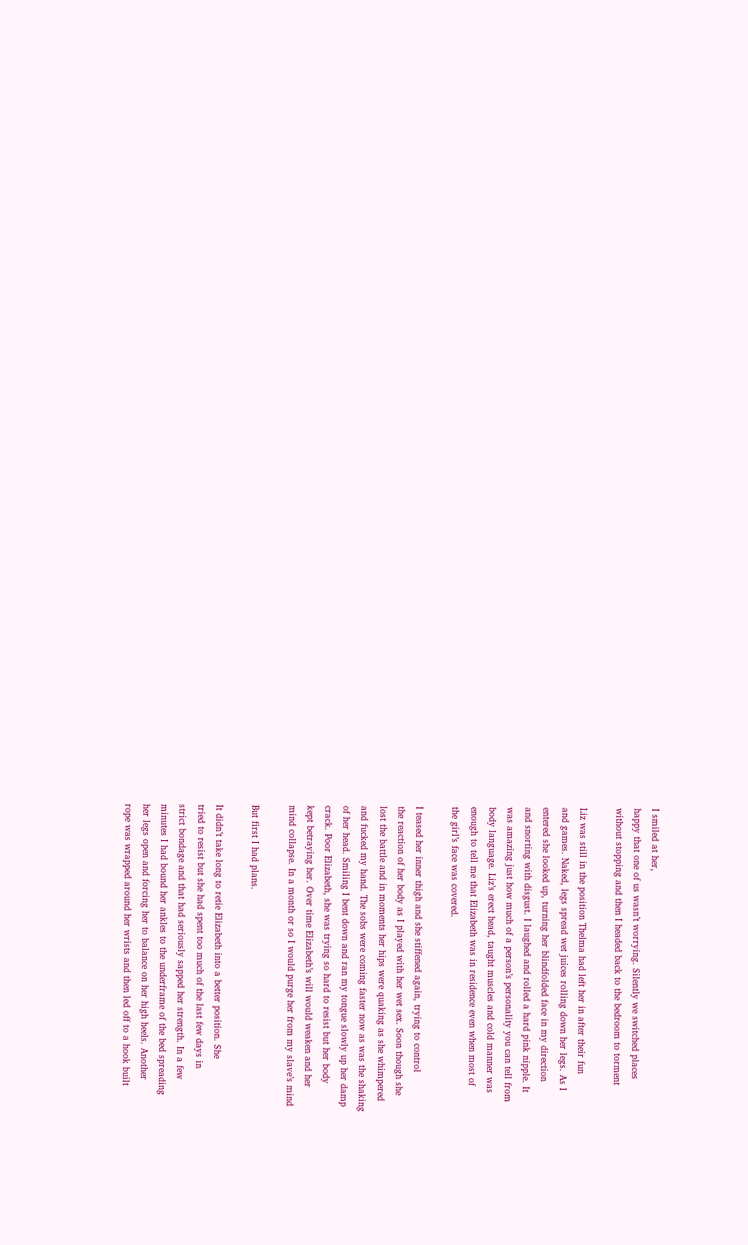I smiled at her,
happy that one of us wasn’t worrying. Silently we switched places
without stopping and then I headed back to the bedroom to torment

Liz was still in the position Thelma had left her in after their fun
and games. Naked, legs spread wet juices rolling down her legs. As I
entered she looked up, turning her blindfolded face in my direction
and snorting with disgust. I laughed and rolled a hard pink nipple. It
was amazing just how much of a person’s personality you can tell from
body language. Liz’s erect head, taught muscles and cold manner was
enough to tell me that Elizabeth was in residence even when most of
the girl’s face was covered.

I teased her inner thigh and she stiffened again, trying to control
the reaction of her body as I played with her wet sex. Soon though she
lost the battle and in moments her hips were quaking as she whimpered
and fucked my hand. The sobs were coming faster now as was the shaking
of her head. Smiling I bent down and ran my tongue slowly up her damp
crack. Poor Elizabeth, she was trying so hard to resist but her body
kept betraying her. Over time Elizabeth’s will would weaken and her
mind collapse. In a month or so I would purge her from my slave’s mind

But first I had plans.

It didn’t take long to retie Elizabeth into a better position. She
tried to resist but she had spent too much of the last few days in
strict bondage and that had seriously sapped her strength. In a few
minutes I had bound her ankles to the underframe of the bed spreading
her legs open and forcing her to balance on her high heels. Another
rope was wrapped around her wrists and then led off to a hook built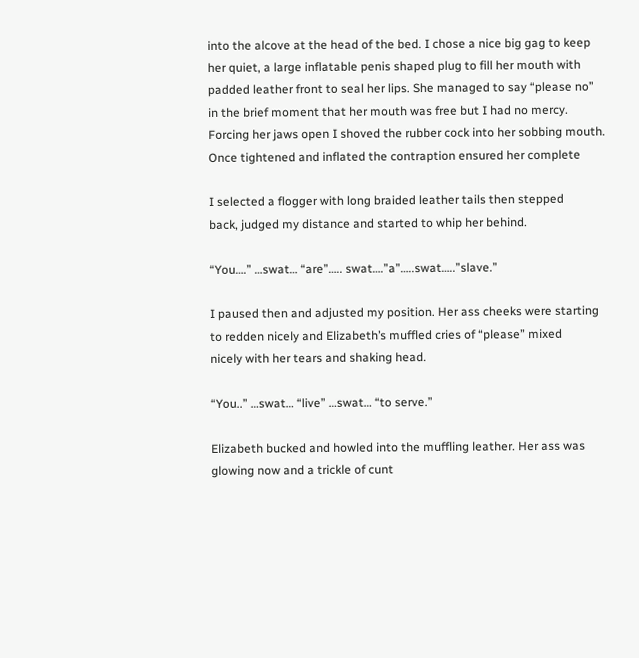into the alcove at the head of the bed. I chose a nice big gag to keep
her quiet, a large inflatable penis shaped plug to fill her mouth with
padded leather front to seal her lips. She managed to say “please no”
in the brief moment that her mouth was free but I had no mercy.
Forcing her jaws open I shoved the rubber cock into her sobbing mouth.
Once tightened and inflated the contraption ensured her complete

I selected a flogger with long braided leather tails then stepped
back, judged my distance and started to whip her behind.

“You….” …swat… “are”….. swat….”a”…..swat…..”slave.”

I paused then and adjusted my position. Her ass cheeks were starting
to redden nicely and Elizabeth’s muffled cries of “please” mixed
nicely with her tears and shaking head.

“You..” …swat… “live” …swat… “to serve.”

Elizabeth bucked and howled into the muffling leather. Her ass was
glowing now and a trickle of cunt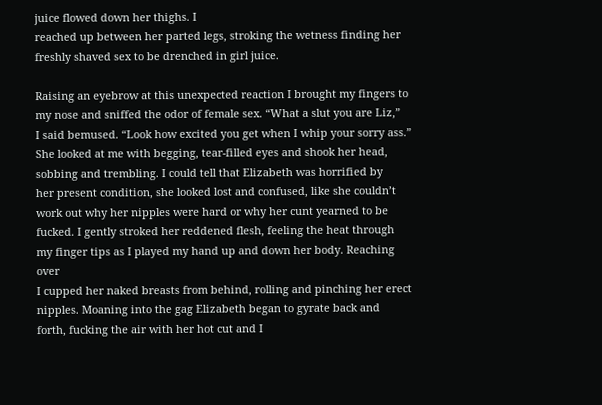juice flowed down her thighs. I
reached up between her parted legs, stroking the wetness finding her
freshly shaved sex to be drenched in girl juice.

Raising an eyebrow at this unexpected reaction I brought my fingers to
my nose and sniffed the odor of female sex. “What a slut you are Liz,”
I said bemused. “Look how excited you get when I whip your sorry ass.”
She looked at me with begging, tear-filled eyes and shook her head,
sobbing and trembling. I could tell that Elizabeth was horrified by
her present condition, she looked lost and confused, like she couldn’t
work out why her nipples were hard or why her cunt yearned to be
fucked. I gently stroked her reddened flesh, feeling the heat through
my finger tips as I played my hand up and down her body. Reaching over
I cupped her naked breasts from behind, rolling and pinching her erect
nipples. Moaning into the gag Elizabeth began to gyrate back and
forth, fucking the air with her hot cut and I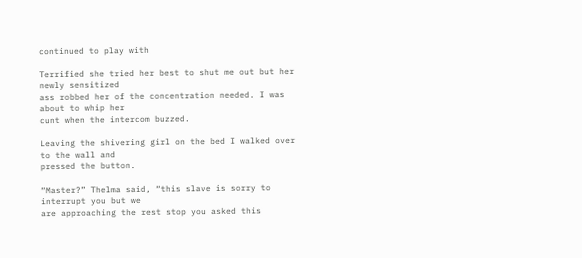continued to play with

Terrified she tried her best to shut me out but her newly sensitized
ass robbed her of the concentration needed. I was about to whip her
cunt when the intercom buzzed.

Leaving the shivering girl on the bed I walked over to the wall and
pressed the button.

“Master?” Thelma said, “this slave is sorry to interrupt you but we
are approaching the rest stop you asked this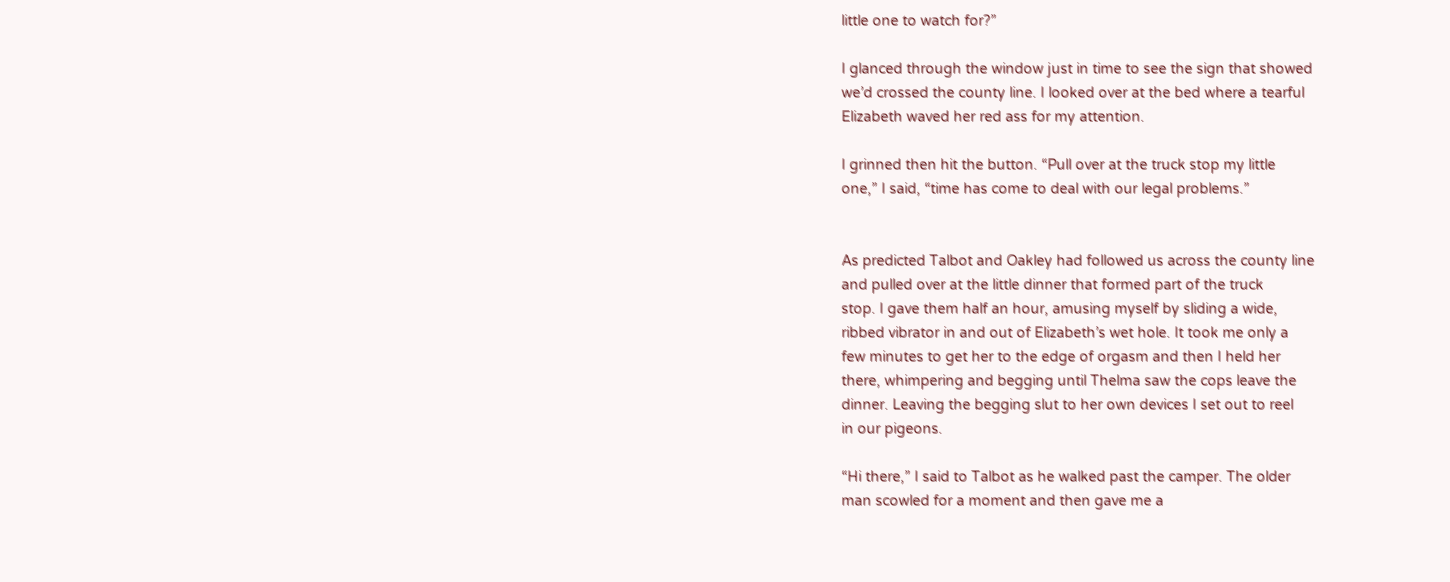little one to watch for?”

I glanced through the window just in time to see the sign that showed
we’d crossed the county line. I looked over at the bed where a tearful
Elizabeth waved her red ass for my attention.

I grinned then hit the button. “Pull over at the truck stop my little
one,” I said, “time has come to deal with our legal problems.”


As predicted Talbot and Oakley had followed us across the county line
and pulled over at the little dinner that formed part of the truck
stop. I gave them half an hour, amusing myself by sliding a wide,
ribbed vibrator in and out of Elizabeth’s wet hole. It took me only a
few minutes to get her to the edge of orgasm and then I held her
there, whimpering and begging until Thelma saw the cops leave the
dinner. Leaving the begging slut to her own devices I set out to reel
in our pigeons.

“Hi there,” I said to Talbot as he walked past the camper. The older
man scowled for a moment and then gave me a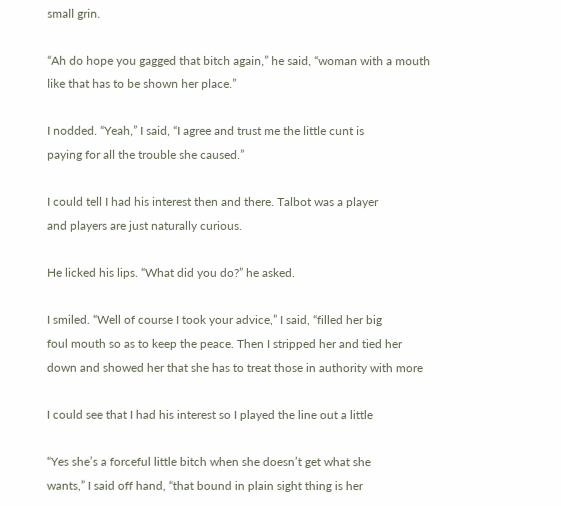small grin.

“Ah do hope you gagged that bitch again,” he said, “woman with a mouth
like that has to be shown her place.”

I nodded. “Yeah,” I said, “I agree and trust me the little cunt is
paying for all the trouble she caused.”

I could tell I had his interest then and there. Talbot was a player
and players are just naturally curious.

He licked his lips. “What did you do?” he asked.

I smiled. “Well of course I took your advice,” I said, “filled her big
foul mouth so as to keep the peace. Then I stripped her and tied her
down and showed her that she has to treat those in authority with more

I could see that I had his interest so I played the line out a little

“Yes she’s a forceful little bitch when she doesn’t get what she
wants,” I said off hand, “that bound in plain sight thing is her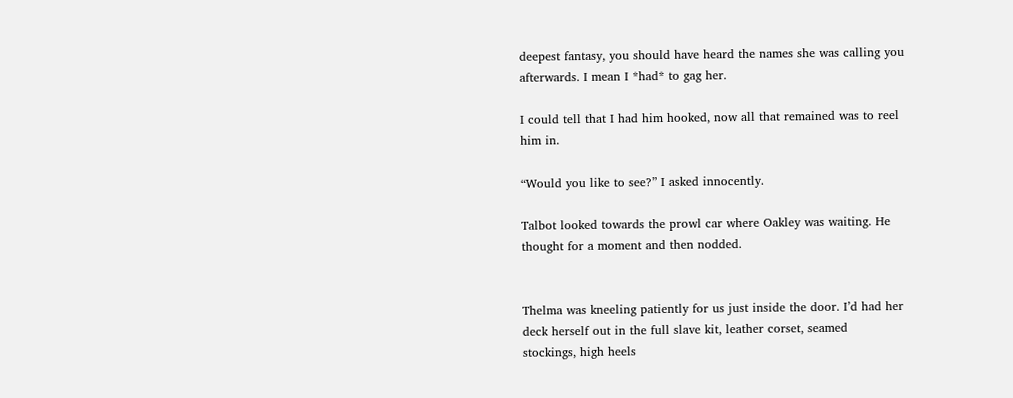deepest fantasy, you should have heard the names she was calling you
afterwards. I mean I *had* to gag her.

I could tell that I had him hooked, now all that remained was to reel
him in.

“Would you like to see?” I asked innocently.

Talbot looked towards the prowl car where Oakley was waiting. He
thought for a moment and then nodded.


Thelma was kneeling patiently for us just inside the door. I’d had her
deck herself out in the full slave kit, leather corset, seamed
stockings, high heels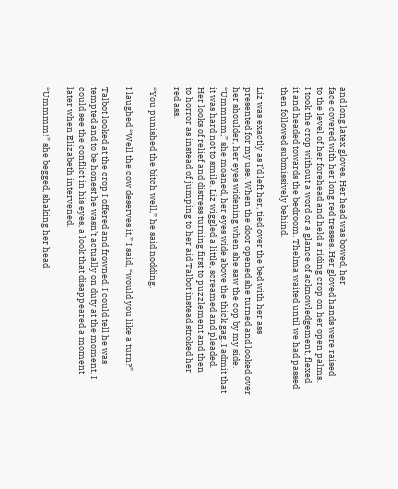and long latex gloves. Her head was bowed, her
face covered with her long red tresses. Her gloved hands were raised
to the level of her forehead and held a riding crop on her open palms.
I took the crop without a word or a glance of acknowledgement, flexed
it and headed towards the bedroom. Thelma waited until we had passed
then followed submissively behind.

Liz was exactly as I’d left her, tied over the bed with her ass
presented for my use. When the door opened she turned and looked over
her shoulder, her eyes widening when she saw the cop by my side.
“Ummmm,” she moaned, her eyes wide above the thick gag. I admit that
it was hard not to smile. Liz wiggled a little, screamed and pleaded.
Her looks of relief and distress turning first to puzzlement and then
to horror as instead of jumping to her aid Talbot instead stroked her
red ass.

“You punished the bitch well,” he said nodding.

I laughed “Well the cow deserves it,” I said, “would you like a turn?”

Talbot looked at the crop I offered and frowned. I could tell he was
tempted and to be honest he wasn’t actually on duty at the moment. I
could see the conflict in his eyes, a look that disappeared a moment
later when Elizabeth intervened.

“Ummmm!” she begged, shaking her head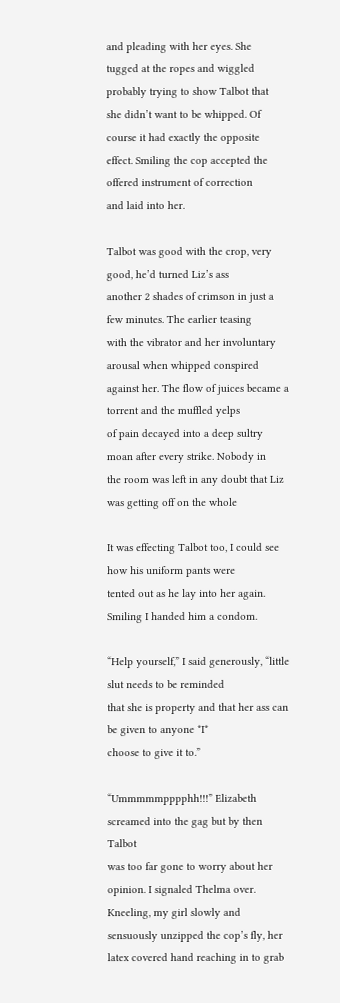and pleading with her eyes. She
tugged at the ropes and wiggled probably trying to show Talbot that
she didn’t want to be whipped. Of course it had exactly the opposite
effect. Smiling the cop accepted the offered instrument of correction
and laid into her.

Talbot was good with the crop, very good, he’d turned Liz’s ass
another 2 shades of crimson in just a few minutes. The earlier teasing
with the vibrator and her involuntary arousal when whipped conspired
against her. The flow of juices became a torrent and the muffled yelps
of pain decayed into a deep sultry moan after every strike. Nobody in
the room was left in any doubt that Liz was getting off on the whole

It was effecting Talbot too, I could see how his uniform pants were
tented out as he lay into her again. Smiling I handed him a condom.

“Help yourself,” I said generously, “little slut needs to be reminded
that she is property and that her ass can be given to anyone *I*
choose to give it to.”

“Ummmmmpppphh!!!” Elizabeth screamed into the gag but by then Talbot
was too far gone to worry about her opinion. I signaled Thelma over.
Kneeling, my girl slowly and sensuously unzipped the cop’s fly, her
latex covered hand reaching in to grab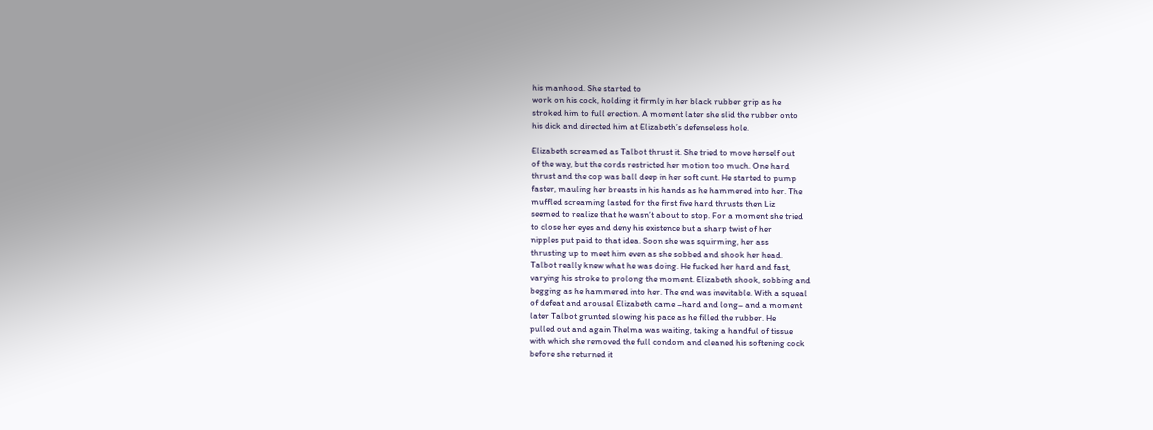his manhood. She started to
work on his cock, holding it firmly in her black rubber grip as he
stroked him to full erection. A moment later she slid the rubber onto
his dick and directed him at Elizabeth’s defenseless hole.

Elizabeth screamed as Talbot thrust it. She tried to move herself out
of the way, but the cords restricted her motion too much. One hard
thrust and the cop was ball deep in her soft cunt. He started to pump
faster, mauling her breasts in his hands as he hammered into her. The
muffled screaming lasted for the first five hard thrusts then Liz
seemed to realize that he wasn’t about to stop. For a moment she tried
to close her eyes and deny his existence but a sharp twist of her
nipples put paid to that idea. Soon she was squirming, her ass
thrusting up to meet him even as she sobbed and shook her head.
Talbot really knew what he was doing. He fucked her hard and fast,
varying his stroke to prolong the moment. Elizabeth shook, sobbing and
begging as he hammered into her. The end was inevitable. With a squeal
of defeat and arousal Elizabeth came –hard and long– and a moment
later Talbot grunted slowing his pace as he filled the rubber. He
pulled out and again Thelma was waiting, taking a handful of tissue
with which she removed the full condom and cleaned his softening cock
before she returned it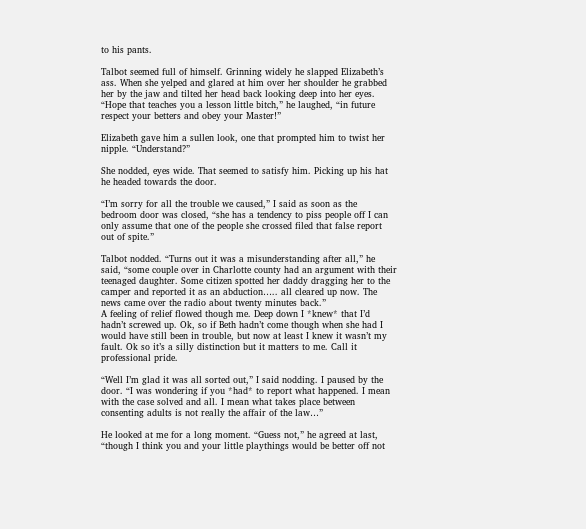to his pants.

Talbot seemed full of himself. Grinning widely he slapped Elizabeth’s
ass. When she yelped and glared at him over her shoulder he grabbed
her by the jaw and tilted her head back looking deep into her eyes.
“Hope that teaches you a lesson little bitch,” he laughed, “in future
respect your betters and obey your Master!”

Elizabeth gave him a sullen look, one that prompted him to twist her
nipple. “Understand?”

She nodded, eyes wide. That seemed to satisfy him. Picking up his hat
he headed towards the door.

“I’m sorry for all the trouble we caused,” I said as soon as the
bedroom door was closed, “she has a tendency to piss people off I can
only assume that one of the people she crossed filed that false report
out of spite.”

Talbot nodded. “Turns out it was a misunderstanding after all,” he
said, “some couple over in Charlotte county had an argument with their
teenaged daughter. Some citizen spotted her daddy dragging her to the
camper and reported it as an abduction….. all cleared up now. The
news came over the radio about twenty minutes back.”
A feeling of relief flowed though me. Deep down I *knew* that I’d
hadn’t screwed up. Ok, so if Beth hadn’t come though when she had I
would have still been in trouble, but now at least I knew it wasn’t my
fault. Ok so it’s a silly distinction but it matters to me. Call it
professional pride.

“Well I’m glad it was all sorted out,” I said nodding. I paused by the
door. “I was wondering if you *had* to report what happened. I mean
with the case solved and all. I mean what takes place between
consenting adults is not really the affair of the law…”

He looked at me for a long moment. “Guess not,” he agreed at last,
“though I think you and your little playthings would be better off not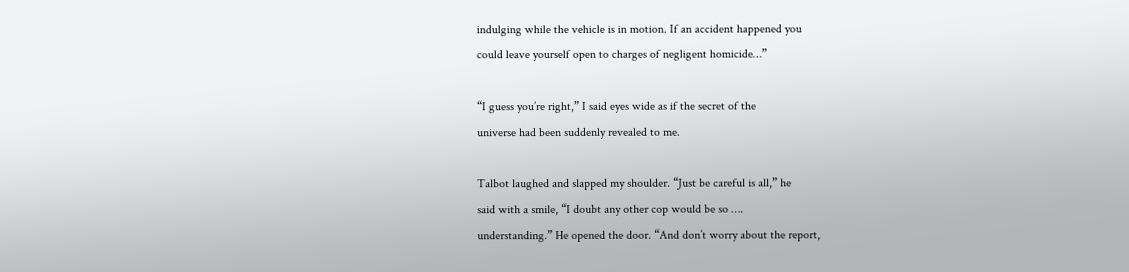indulging while the vehicle is in motion. If an accident happened you
could leave yourself open to charges of negligent homicide…”

“I guess you’re right,” I said eyes wide as if the secret of the
universe had been suddenly revealed to me.

Talbot laughed and slapped my shoulder. “Just be careful is all,” he
said with a smile, “I doubt any other cop would be so ….
understanding.” He opened the door. “And don’t worry about the report,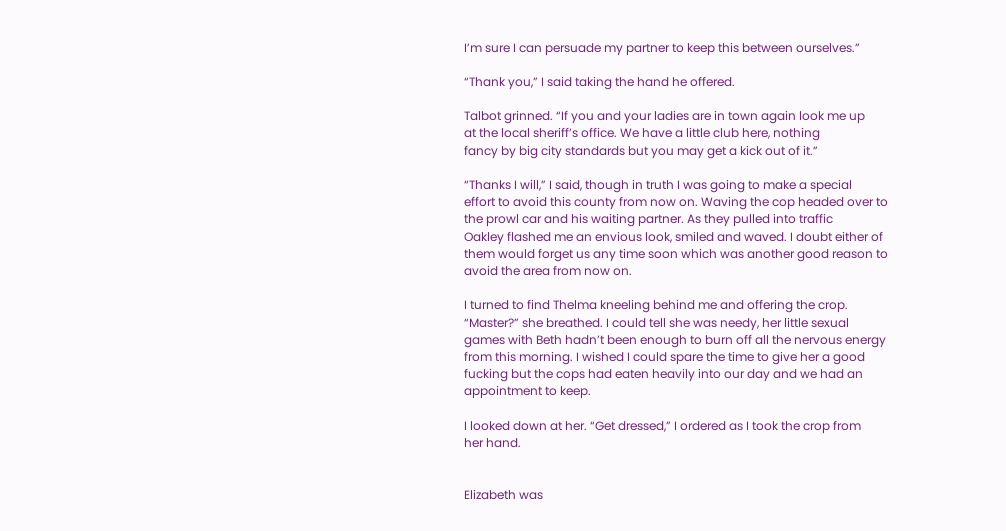I’m sure I can persuade my partner to keep this between ourselves.”

“Thank you,” I said taking the hand he offered.

Talbot grinned. “If you and your ladies are in town again look me up
at the local sheriff’s office. We have a little club here, nothing
fancy by big city standards but you may get a kick out of it.”

“Thanks I will,” I said, though in truth I was going to make a special
effort to avoid this county from now on. Waving the cop headed over to
the prowl car and his waiting partner. As they pulled into traffic
Oakley flashed me an envious look, smiled and waved. I doubt either of
them would forget us any time soon which was another good reason to
avoid the area from now on.

I turned to find Thelma kneeling behind me and offering the crop.
“Master?” she breathed. I could tell she was needy, her little sexual
games with Beth hadn’t been enough to burn off all the nervous energy
from this morning. I wished I could spare the time to give her a good
fucking but the cops had eaten heavily into our day and we had an
appointment to keep.

I looked down at her. “Get dressed,” I ordered as I took the crop from
her hand.


Elizabeth was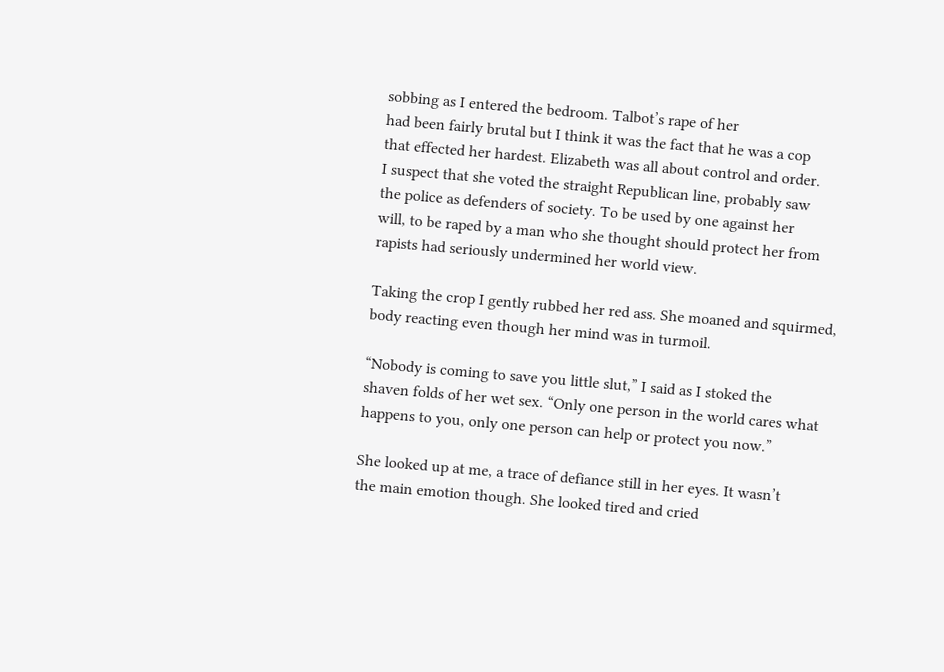sobbing as I entered the bedroom. Talbot’s rape of her
had been fairly brutal but I think it was the fact that he was a cop
that effected her hardest. Elizabeth was all about control and order.
I suspect that she voted the straight Republican line, probably saw
the police as defenders of society. To be used by one against her
will, to be raped by a man who she thought should protect her from
rapists had seriously undermined her world view.

Taking the crop I gently rubbed her red ass. She moaned and squirmed,
body reacting even though her mind was in turmoil.

“Nobody is coming to save you little slut,” I said as I stoked the
shaven folds of her wet sex. “Only one person in the world cares what
happens to you, only one person can help or protect you now.”

She looked up at me, a trace of defiance still in her eyes. It wasn’t
the main emotion though. She looked tired and cried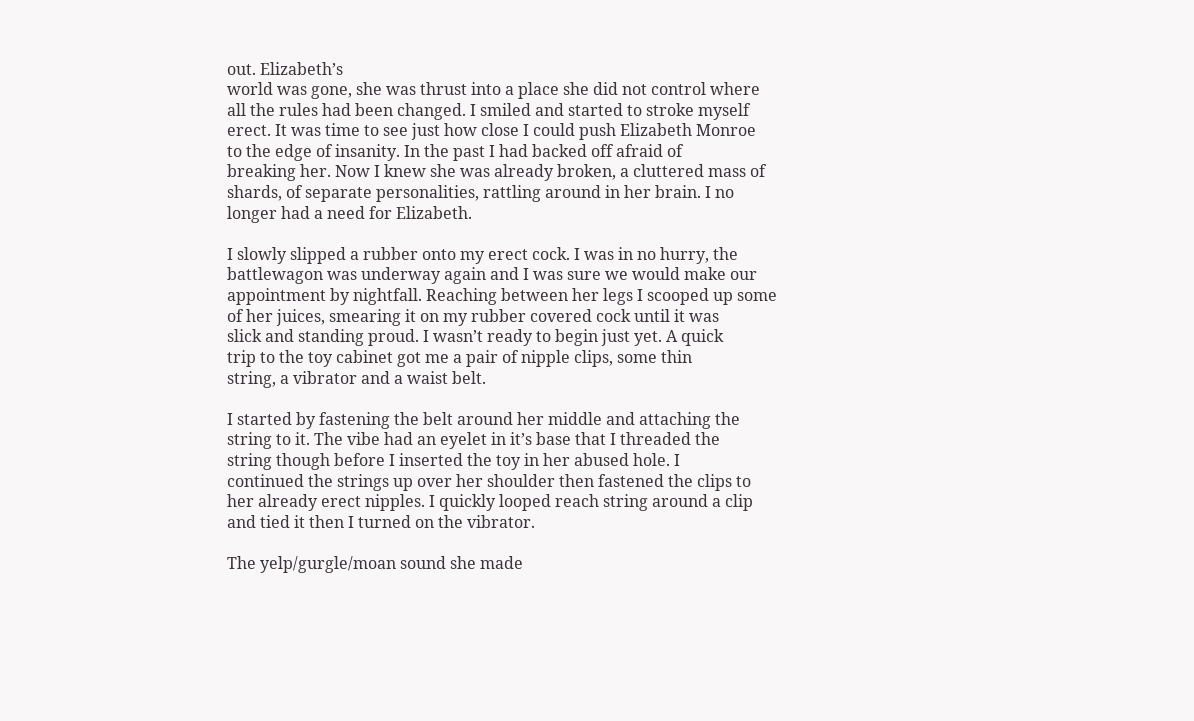out. Elizabeth’s
world was gone, she was thrust into a place she did not control where
all the rules had been changed. I smiled and started to stroke myself
erect. It was time to see just how close I could push Elizabeth Monroe
to the edge of insanity. In the past I had backed off afraid of
breaking her. Now I knew she was already broken, a cluttered mass of
shards, of separate personalities, rattling around in her brain. I no
longer had a need for Elizabeth.

I slowly slipped a rubber onto my erect cock. I was in no hurry, the
battlewagon was underway again and I was sure we would make our
appointment by nightfall. Reaching between her legs I scooped up some
of her juices, smearing it on my rubber covered cock until it was
slick and standing proud. I wasn’t ready to begin just yet. A quick
trip to the toy cabinet got me a pair of nipple clips, some thin
string, a vibrator and a waist belt.

I started by fastening the belt around her middle and attaching the
string to it. The vibe had an eyelet in it’s base that I threaded the
string though before I inserted the toy in her abused hole. I
continued the strings up over her shoulder then fastened the clips to
her already erect nipples. I quickly looped reach string around a clip
and tied it then I turned on the vibrator.

The yelp/gurgle/moan sound she made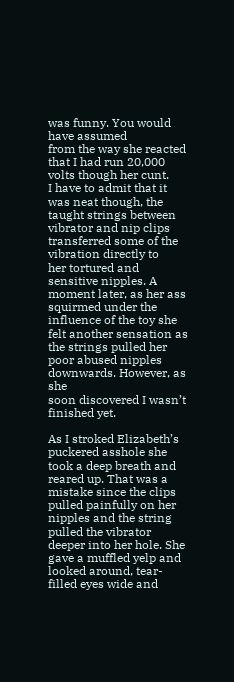was funny. You would have assumed
from the way she reacted that I had run 20,000 volts though her cunt.
I have to admit that it was neat though, the taught strings between
vibrator and nip clips transferred some of the vibration directly to
her tortured and sensitive nipples. A moment later, as her ass
squirmed under the influence of the toy she felt another sensation as
the strings pulled her poor abused nipples downwards. However, as she
soon discovered I wasn’t finished yet.

As I stroked Elizabeth’s puckered asshole she took a deep breath and
reared up. That was a mistake since the clips pulled painfully on her
nipples and the string pulled the vibrator deeper into her hole. She
gave a muffled yelp and looked around, tear-filled eyes wide and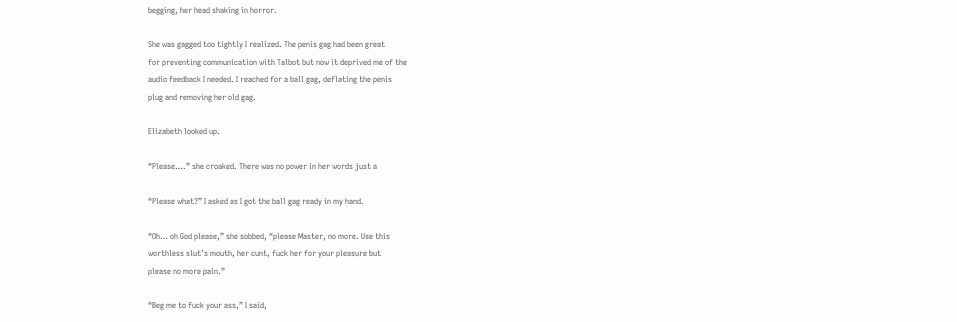begging, her head shaking in horror.

She was gagged too tightly I realized. The penis gag had been great
for preventing communication with Talbot but now it deprived me of the
audio feedback I needed. I reached for a ball gag, deflating the penis
plug and removing her old gag.

Elizabeth looked up.

“Please….” she croaked. There was no power in her words just a

“Please what?” I asked as I got the ball gag ready in my hand.

“Oh… oh God please,” she sobbed, “please Master, no more. Use this
worthless slut’s mouth, her cunt, fuck her for your pleasure but
please no more pain.”

“Beg me to fuck your ass,” I said,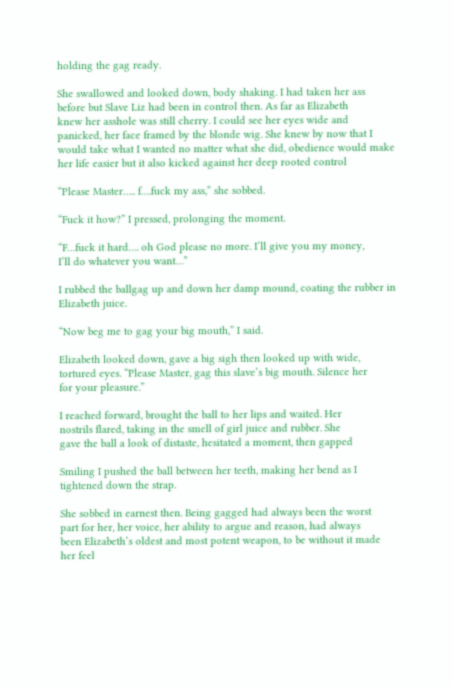holding the gag ready.

She swallowed and looked down, body shaking. I had taken her ass
before but Slave Liz had been in control then. As far as Elizabeth
knew her asshole was still cherry. I could see her eyes wide and
panicked, her face framed by the blonde wig. She knew by now that I
would take what I wanted no matter what she did, obedience would make
her life easier but it also kicked against her deep rooted control

“Please Master….. f….fuck my ass,” she sobbed.

“Fuck it how?” I pressed, prolonging the moment.

“F…fuck it hard…. oh God please no more. I’ll give you my money,
I’ll do whatever you want…”

I rubbed the ballgag up and down her damp mound, coating the rubber in
Elizabeth juice.

“Now beg me to gag your big mouth,” I said.

Elizabeth looked down, gave a big sigh then looked up with wide,
tortured eyes. “Please Master, gag this slave’s big mouth. Silence her
for your pleasure.”

I reached forward, brought the ball to her lips and waited. Her
nostrils flared, taking in the smell of girl juice and rubber. She
gave the ball a look of distaste, hesitated a moment, then gapped

Smiling I pushed the ball between her teeth, making her bend as I
tightened down the strap.

She sobbed in earnest then. Being gagged had always been the worst
part for her, her voice, her ability to argue and reason, had always
been Elizabeth’s oldest and most potent weapon, to be without it made
her feel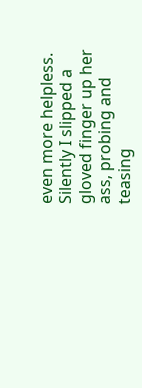even more helpless. Silently I slipped a gloved finger up her
ass, probing and teasing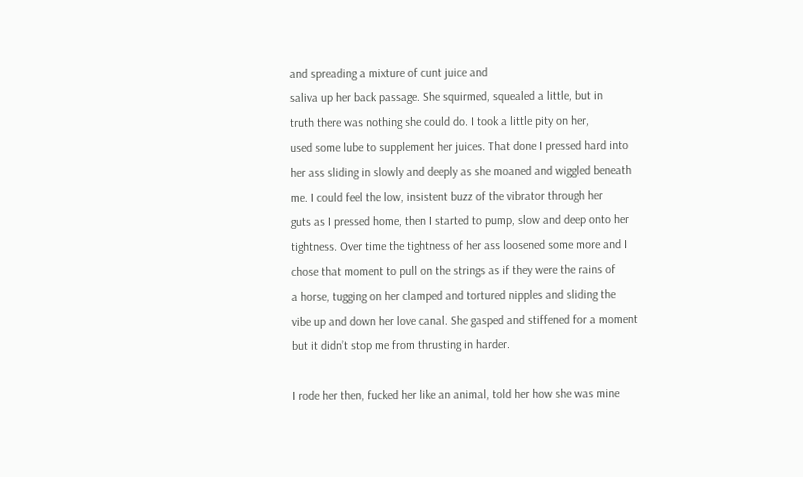and spreading a mixture of cunt juice and
saliva up her back passage. She squirmed, squealed a little, but in
truth there was nothing she could do. I took a little pity on her,
used some lube to supplement her juices. That done I pressed hard into
her ass sliding in slowly and deeply as she moaned and wiggled beneath
me. I could feel the low, insistent buzz of the vibrator through her
guts as I pressed home, then I started to pump, slow and deep onto her
tightness. Over time the tightness of her ass loosened some more and I
chose that moment to pull on the strings as if they were the rains of
a horse, tugging on her clamped and tortured nipples and sliding the
vibe up and down her love canal. She gasped and stiffened for a moment
but it didn’t stop me from thrusting in harder.

I rode her then, fucked her like an animal, told her how she was mine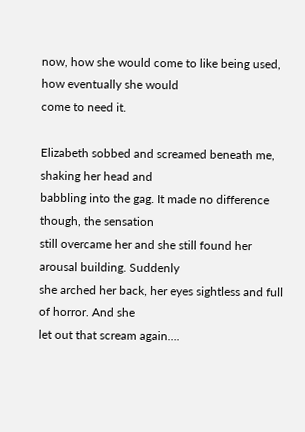now, how she would come to like being used, how eventually she would
come to need it.

Elizabeth sobbed and screamed beneath me, shaking her head and
babbling into the gag. It made no difference though, the sensation
still overcame her and she still found her arousal building. Suddenly
she arched her back, her eyes sightless and full of horror. And she
let out that scream again….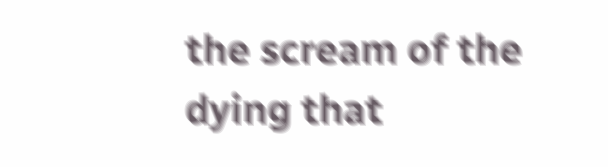the scream of the dying that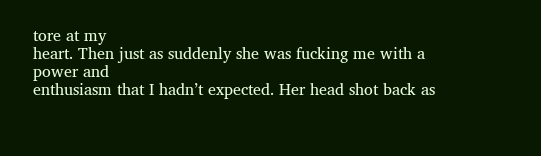tore at my
heart. Then just as suddenly she was fucking me with a power and
enthusiasm that I hadn’t expected. Her head shot back as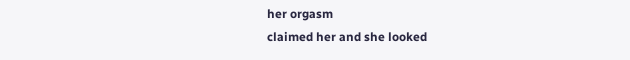her orgasm
claimed her and she looked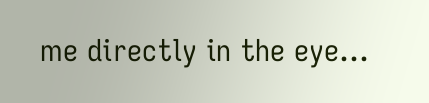me directly in the eye…